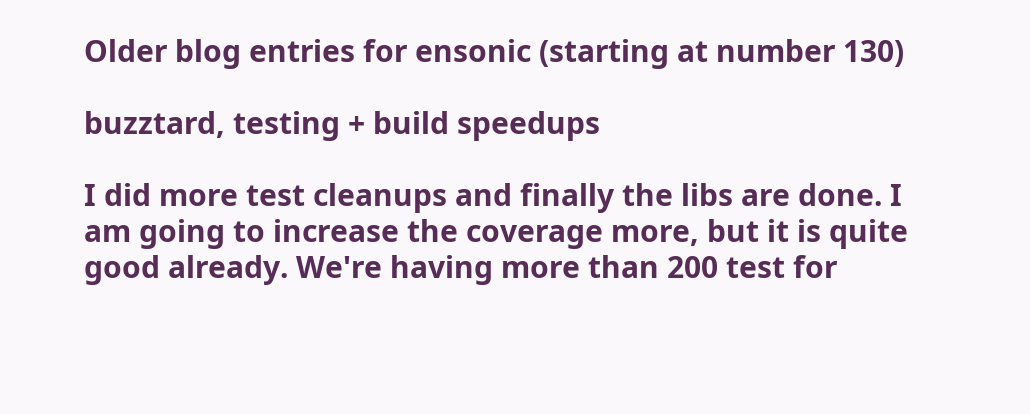Older blog entries for ensonic (starting at number 130)

buzztard, testing + build speedups

I did more test cleanups and finally the libs are done. I am going to increase the coverage more, but it is quite good already. We're having more than 200 test for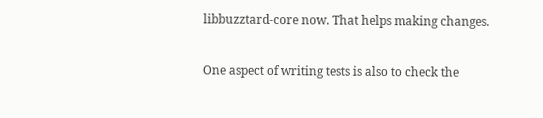libbuzztard-core now. That helps making changes.

One aspect of writing tests is also to check the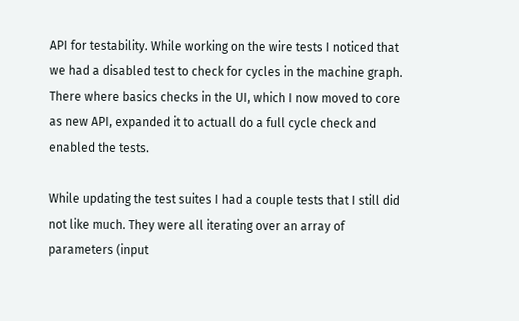API for testability. While working on the wire tests I noticed that we had a disabled test to check for cycles in the machine graph. There where basics checks in the UI, which I now moved to core as new API, expanded it to actuall do a full cycle check and enabled the tests.

While updating the test suites I had a couple tests that I still did not like much. They were all iterating over an array of parameters (input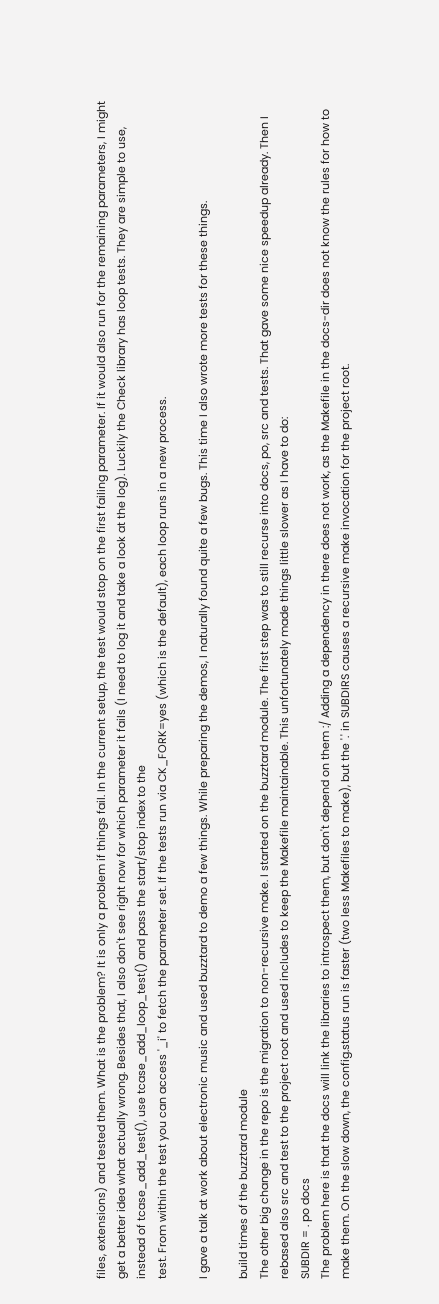files, extensions) and tested them. What is the problem? It is only a problem if things fail. In the current setup, the test would stop on the first failing parameter. If it would also run for the remaining parameters, I might get a better idea what actually wrong. Besides that, I also don't see right now for which parameter it fails (I need to log it and take a look at the log). Luckily the Check library has loop tests. They are simple to use, instead of tcase_add_test(), use tcase_add_loop_test() and pass the start/stop index to the
test. From within the test you can access '_i' to fetch the parameter set. If the tests run via CK_FORK=yes (which is the default), each loop runs in a new process.

I gave a talk at work about electronic music and used buzztard to demo a few things. While preparing the demos, I naturally found quite a few bugs. This time I also wrote more tests for these things.

build times of the buzztard module
The other big change in the repo is the migration to non-recursive make. I started on the buzztard module. The first step was to still recurse into docs, po, src and tests. That gave some nice speedup already. Then I rebased also src and test to the project root and used includes to keep the Makefile maintainable. This unfortunately made things little slower as I have to do:
SUBDIR = . po docs
The problem here is that the docs will link the libraries to introspect them, but don't depend on them :/ Adding a dependency in there does not work, as the Makefile in the docs-dir does not know the rules for how to make them. On the slow down, the config.status run is faster (two less Makefiles to make), but the '.' in SUBDIRS causes a recursive make invocation for the project root.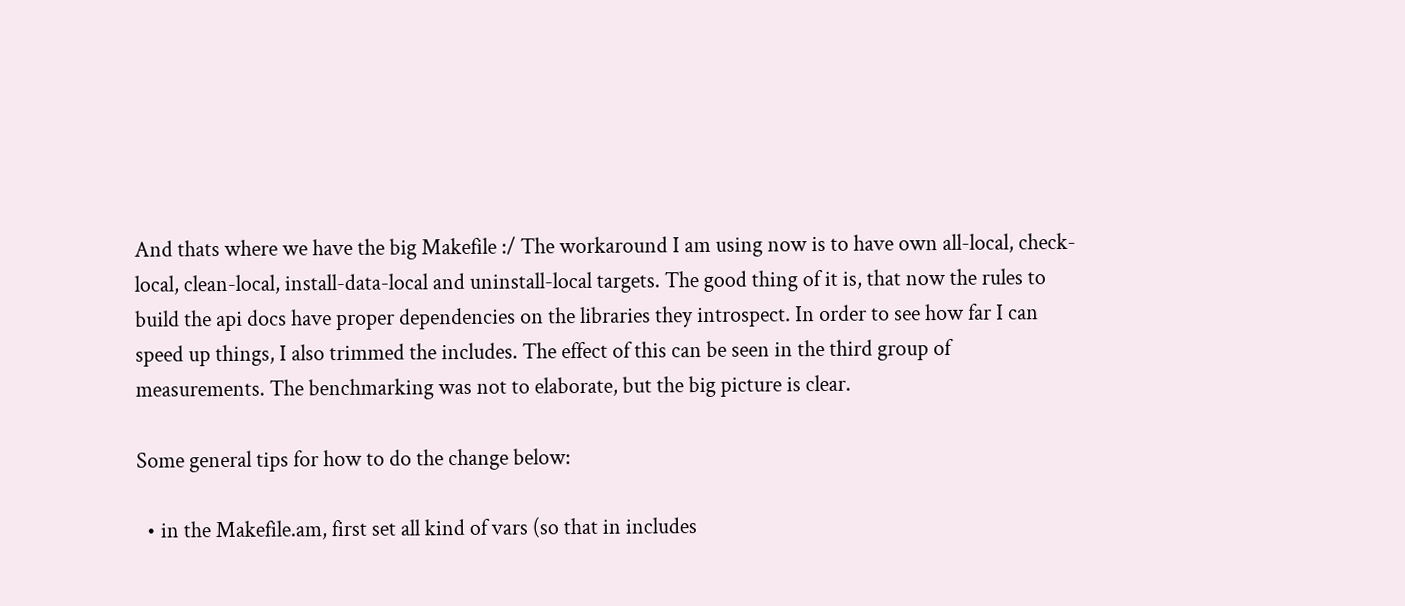And thats where we have the big Makefile :/ The workaround I am using now is to have own all-local, check-local, clean-local, install-data-local and uninstall-local targets. The good thing of it is, that now the rules to build the api docs have proper dependencies on the libraries they introspect. In order to see how far I can speed up things, I also trimmed the includes. The effect of this can be seen in the third group of measurements. The benchmarking was not to elaborate, but the big picture is clear.

Some general tips for how to do the change below:

  • in the Makefile.am, first set all kind of vars (so that in includes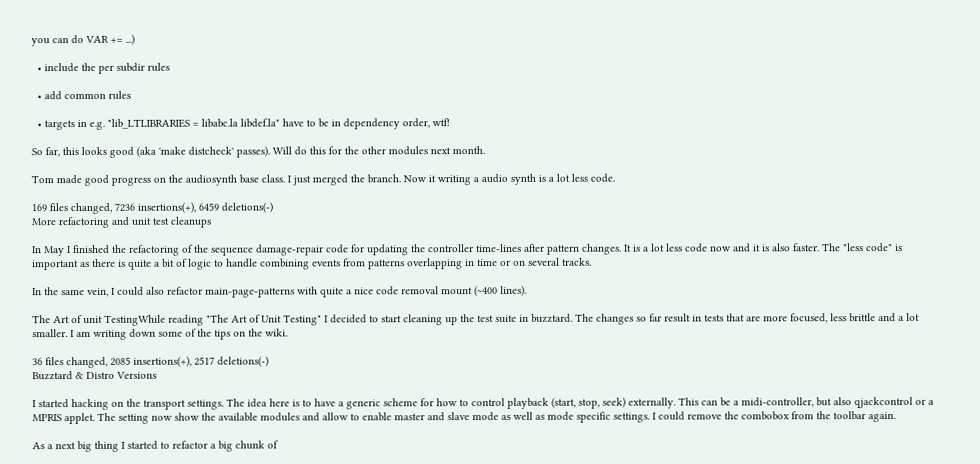you can do VAR += ...)

  • include the per subdir rules

  • add common rules

  • targets in e.g. "lib_LTLIBRARIES = libabc.la libdef.la" have to be in dependency order, wtf!

So far, this looks good (aka 'make distcheck' passes). Will do this for the other modules next month.

Tom made good progress on the audiosynth base class. I just merged the branch. Now it writing a audio synth is a lot less code.

169 files changed, 7236 insertions(+), 6459 deletions(-)
More refactoring and unit test cleanups

In May I finished the refactoring of the sequence damage-repair code for updating the controller time-lines after pattern changes. It is a lot less code now and it is also faster. The "less code" is important as there is quite a bit of logic to handle combining events from patterns overlapping in time or on several tracks.

In the same vein, I could also refactor main-page-patterns with quite a nice code removal mount (~400 lines).

The Art of unit TestingWhile reading "The Art of Unit Testing" I decided to start cleaning up the test suite in buzztard. The changes so far result in tests that are more focused, less brittle and a lot smaller. I am writing down some of the tips on the wiki.

36 files changed, 2085 insertions(+), 2517 deletions(-)
Buzztard & Distro Versions

I started hacking on the transport settings. The idea here is to have a generic scheme for how to control playback (start, stop, seek) externally. This can be a midi-controller, but also qjackcontrol or a MPRIS applet. The setting now show the available modules and allow to enable master and slave mode as well as mode specific settings. I could remove the combobox from the toolbar again.

As a next big thing I started to refactor a big chunk of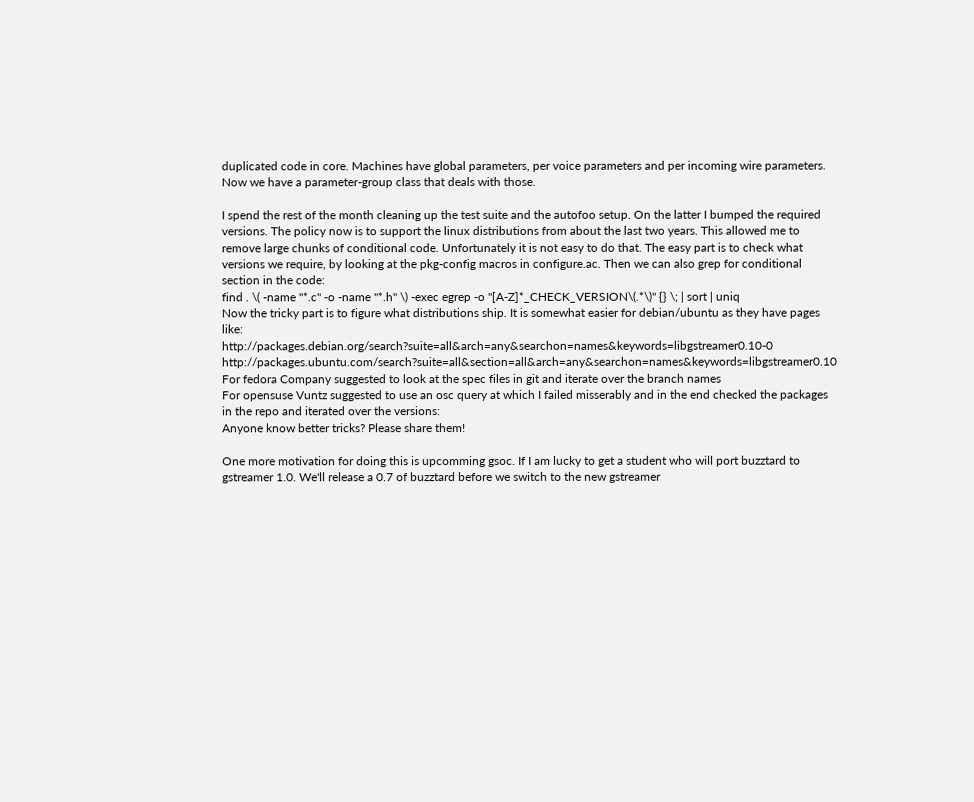duplicated code in core. Machines have global parameters, per voice parameters and per incoming wire parameters. Now we have a parameter-group class that deals with those.

I spend the rest of the month cleaning up the test suite and the autofoo setup. On the latter I bumped the required versions. The policy now is to support the linux distributions from about the last two years. This allowed me to remove large chunks of conditional code. Unfortunately it is not easy to do that. The easy part is to check what versions we require, by looking at the pkg-config macros in configure.ac. Then we can also grep for conditional section in the code:
find . \( -name "*.c" -o -name "*.h" \) -exec egrep -o "[A-Z]*_CHECK_VERSION\(.*\)" {} \; | sort | uniq
Now the tricky part is to figure what distributions ship. It is somewhat easier for debian/ubuntu as they have pages like:
http://packages.debian.org/search?suite=all&arch=any&searchon=names&keywords=libgstreamer0.10-0 http://packages.ubuntu.com/search?suite=all&section=all&arch=any&searchon=names&keywords=libgstreamer0.10
For fedora Company suggested to look at the spec files in git and iterate over the branch names
For opensuse Vuntz suggested to use an osc query at which I failed misserably and in the end checked the packages in the repo and iterated over the versions:
Anyone know better tricks? Please share them!

One more motivation for doing this is upcomming gsoc. If I am lucky to get a student who will port buzztard to gstreamer 1.0. We'll release a 0.7 of buzztard before we switch to the new gstreamer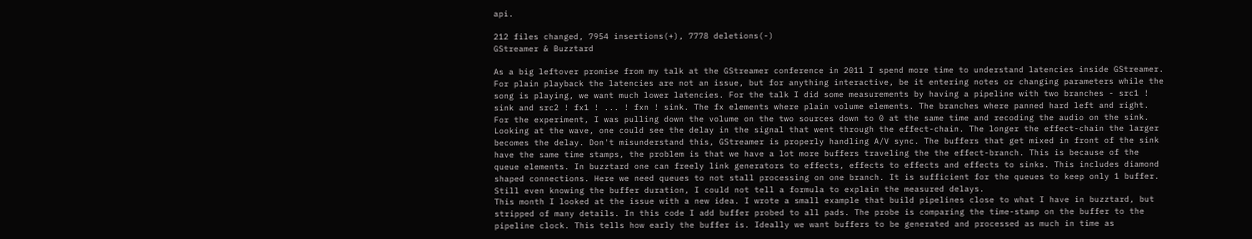api.

212 files changed, 7954 insertions(+), 7778 deletions(-)
GStreamer & Buzztard

As a big leftover promise from my talk at the GStreamer conference in 2011 I spend more time to understand latencies inside GStreamer. For plain playback the latencies are not an issue, but for anything interactive, be it entering notes or changing parameters while the song is playing, we want much lower latencies. For the talk I did some measurements by having a pipeline with two branches - src1 ! sink and src2 ! fx1 ! ... ! fxn ! sink. The fx elements where plain volume elements. The branches where panned hard left and right. For the experiment, I was pulling down the volume on the two sources down to 0 at the same time and recoding the audio on the sink. Looking at the wave, one could see the delay in the signal that went through the effect-chain. The longer the effect-chain the larger becomes the delay. Don't misunderstand this, GStreamer is properly handling A/V sync. The buffers that get mixed in front of the sink have the same time stamps, the problem is that we have a lot more buffers traveling the the effect-branch. This is because of the queue elements. In buzztard one can freely link generators to effects, effects to effects and effects to sinks. This includes diamond shaped connections. Here we need queues to not stall processing on one branch. It is sufficient for the queues to keep only 1 buffer. Still even knowing the buffer duration, I could not tell a formula to explain the measured delays.
This month I looked at the issue with a new idea. I wrote a small example that build pipelines close to what I have in buzztard, but stripped of many details. In this code I add buffer probed to all pads. The probe is comparing the time-stamp on the buffer to the pipeline clock. This tells how early the buffer is. Ideally we want buffers to be generated and processed as much in time as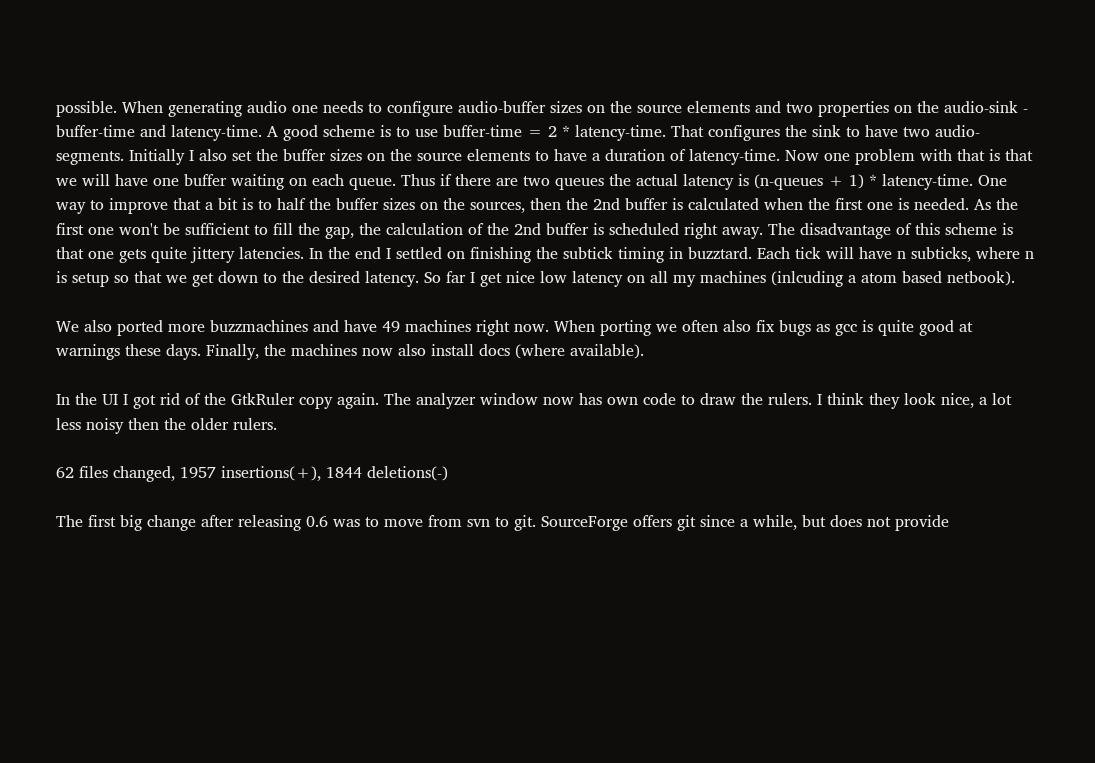possible. When generating audio one needs to configure audio-buffer sizes on the source elements and two properties on the audio-sink - buffer-time and latency-time. A good scheme is to use buffer-time = 2 * latency-time. That configures the sink to have two audio-segments. Initially I also set the buffer sizes on the source elements to have a duration of latency-time. Now one problem with that is that we will have one buffer waiting on each queue. Thus if there are two queues the actual latency is (n-queues + 1) * latency-time. One way to improve that a bit is to half the buffer sizes on the sources, then the 2nd buffer is calculated when the first one is needed. As the first one won't be sufficient to fill the gap, the calculation of the 2nd buffer is scheduled right away. The disadvantage of this scheme is that one gets quite jittery latencies. In the end I settled on finishing the subtick timing in buzztard. Each tick will have n subticks, where n is setup so that we get down to the desired latency. So far I get nice low latency on all my machines (inlcuding a atom based netbook).

We also ported more buzzmachines and have 49 machines right now. When porting we often also fix bugs as gcc is quite good at warnings these days. Finally, the machines now also install docs (where available).

In the UI I got rid of the GtkRuler copy again. The analyzer window now has own code to draw the rulers. I think they look nice, a lot less noisy then the older rulers.

62 files changed, 1957 insertions(+), 1844 deletions(-)

The first big change after releasing 0.6 was to move from svn to git. SourceForge offers git since a while, but does not provide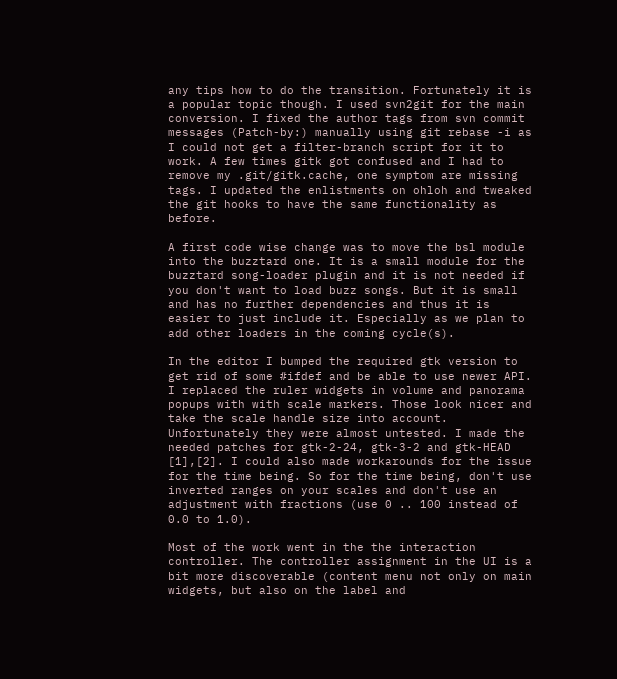any tips how to do the transition. Fortunately it is a popular topic though. I used svn2git for the main conversion. I fixed the author tags from svn commit messages (Patch-by:) manually using git rebase -i as I could not get a filter-branch script for it to work. A few times gitk got confused and I had to remove my .git/gitk.cache, one symptom are missing tags. I updated the enlistments on ohloh and tweaked the git hooks to have the same functionality as before.

A first code wise change was to move the bsl module into the buzztard one. It is a small module for the buzztard song-loader plugin and it is not needed if you don't want to load buzz songs. But it is small and has no further dependencies and thus it is easier to just include it. Especially as we plan to add other loaders in the coming cycle(s).

In the editor I bumped the required gtk version to get rid of some #ifdef and be able to use newer API. I replaced the ruler widgets in volume and panorama popups with with scale markers. Those look nicer and take the scale handle size into account. Unfortunately they were almost untested. I made the needed patches for gtk-2-24, gtk-3-2 and gtk-HEAD [1],[2]. I could also made workarounds for the issue for the time being. So for the time being, don't use inverted ranges on your scales and don't use an adjustment with fractions (use 0 .. 100 instead of 0.0 to 1.0).

Most of the work went in the the interaction controller. The controller assignment in the UI is a bit more discoverable (content menu not only on main widgets, but also on the label and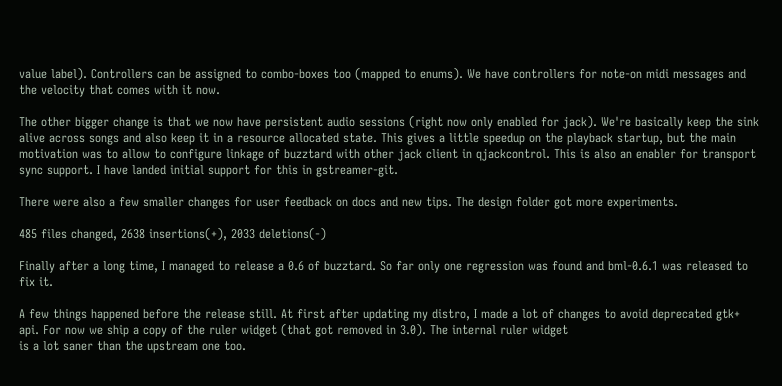value label). Controllers can be assigned to combo-boxes too (mapped to enums). We have controllers for note-on midi messages and the velocity that comes with it now.

The other bigger change is that we now have persistent audio sessions (right now only enabled for jack). We're basically keep the sink alive across songs and also keep it in a resource allocated state. This gives a little speedup on the playback startup, but the main motivation was to allow to configure linkage of buzztard with other jack client in qjackcontrol. This is also an enabler for transport sync support. I have landed initial support for this in gstreamer-git.

There were also a few smaller changes for user feedback on docs and new tips. The design folder got more experiments.

485 files changed, 2638 insertions(+), 2033 deletions(-)

Finally after a long time, I managed to release a 0.6 of buzztard. So far only one regression was found and bml-0.6.1 was released to fix it.

A few things happened before the release still. At first after updating my distro, I made a lot of changes to avoid deprecated gtk+ api. For now we ship a copy of the ruler widget (that got removed in 3.0). The internal ruler widget
is a lot saner than the upstream one too.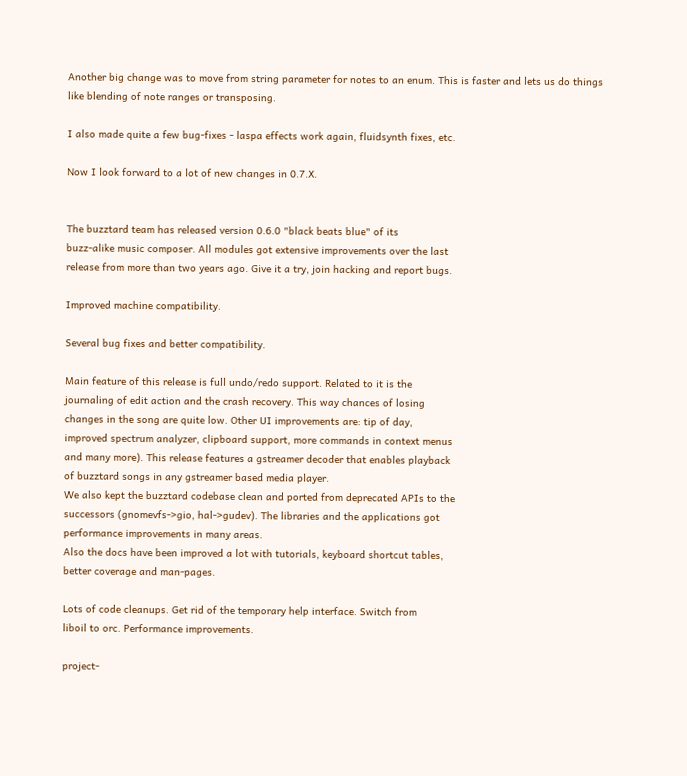Another big change was to move from string parameter for notes to an enum. This is faster and lets us do things like blending of note ranges or transposing.

I also made quite a few bug-fixes - laspa effects work again, fluidsynth fixes, etc.

Now I look forward to a lot of new changes in 0.7.X.


The buzztard team has released version 0.6.0 "black beats blue" of its
buzz-alike music composer. All modules got extensive improvements over the last
release from more than two years ago. Give it a try, join hacking and report bugs.

Improved machine compatibility.

Several bug fixes and better compatibility.

Main feature of this release is full undo/redo support. Related to it is the
journaling of edit action and the crash recovery. This way chances of losing
changes in the song are quite low. Other UI improvements are: tip of day,
improved spectrum analyzer, clipboard support, more commands in context menus
and many more). This release features a gstreamer decoder that enables playback
of buzztard songs in any gstreamer based media player.
We also kept the buzztard codebase clean and ported from deprecated APIs to the
successors (gnomevfs->gio, hal->gudev). The libraries and the applications got
performance improvements in many areas.
Also the docs have been improved a lot with tutorials, keyboard shortcut tables,
better coverage and man-pages.

Lots of code cleanups. Get rid of the temporary help interface. Switch from
liboil to orc. Performance improvements.

project-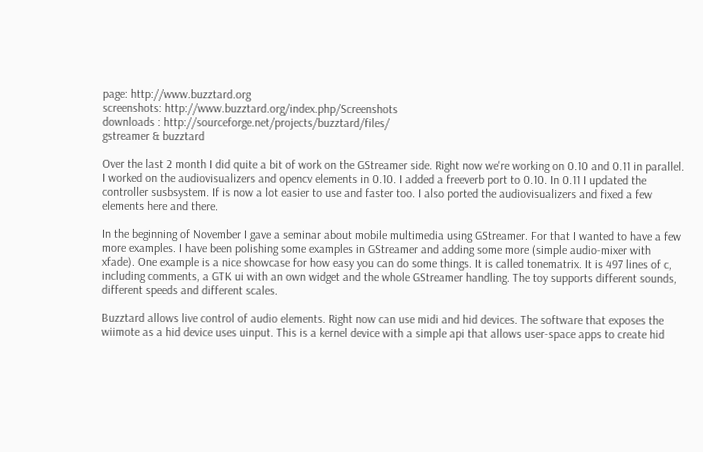page: http://www.buzztard.org
screenshots: http://www.buzztard.org/index.php/Screenshots
downloads : http://sourceforge.net/projects/buzztard/files/
gstreamer & buzztard

Over the last 2 month I did quite a bit of work on the GStreamer side. Right now we're working on 0.10 and 0.11 in parallel. I worked on the audiovisualizers and opencv elements in 0.10. I added a freeverb port to 0.10. In 0.11 I updated the controller susbsystem. If is now a lot easier to use and faster too. I also ported the audiovisualizers and fixed a few elements here and there.

In the beginning of November I gave a seminar about mobile multimedia using GStreamer. For that I wanted to have a few more examples. I have been polishing some examples in GStreamer and adding some more (simple audio-mixer with xfade). One example is a nice showcase for how easy you can do some things. It is called tonematrix. It is 497 lines of c, including comments, a GTK ui with an own widget and the whole GStreamer handling. The toy supports different sounds, different speeds and different scales.

Buzztard allows live control of audio elements. Right now can use midi and hid devices. The software that exposes the wiimote as a hid device uses uinput. This is a kernel device with a simple api that allows user-space apps to create hid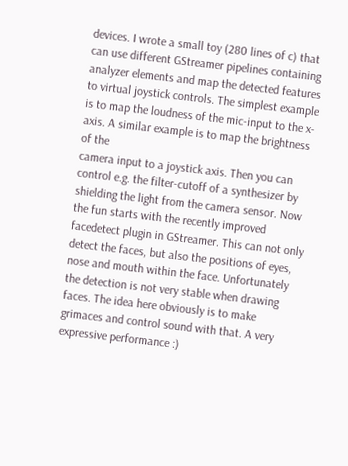devices. I wrote a small toy (280 lines of c) that can use different GStreamer pipelines containing analyzer elements and map the detected features to virtual joystick controls. The simplest example is to map the loudness of the mic-input to the x-axis. A similar example is to map the brightness of the
camera input to a joystick axis. Then you can control e.g. the filter-cutoff of a synthesizer by shielding the light from the camera sensor. Now the fun starts with the recently improved facedetect plugin in GStreamer. This can not only detect the faces, but also the positions of eyes, nose and mouth within the face. Unfortunately the detection is not very stable when drawing faces. The idea here obviously is to make grimaces and control sound with that. A very expressive performance :)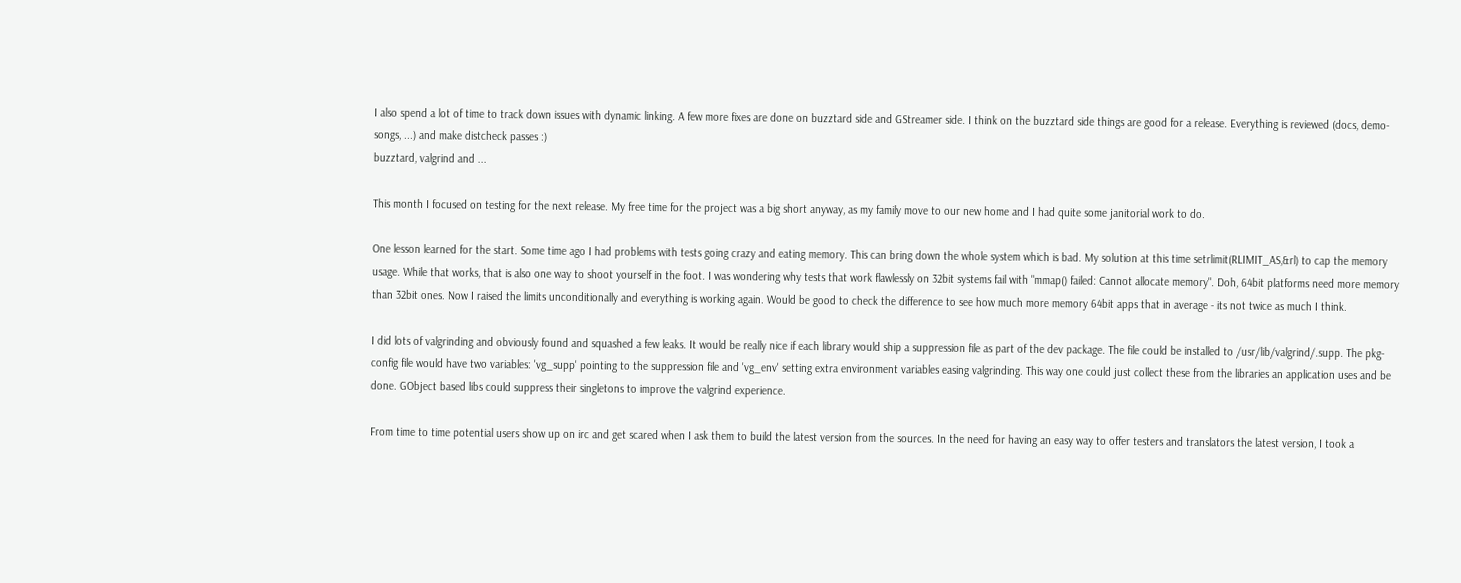I also spend a lot of time to track down issues with dynamic linking. A few more fixes are done on buzztard side and GStreamer side. I think on the buzztard side things are good for a release. Everything is reviewed (docs, demo-songs, ...) and make distcheck passes :)
buzztard, valgrind and ...

This month I focused on testing for the next release. My free time for the project was a big short anyway, as my family move to our new home and I had quite some janitorial work to do.

One lesson learned for the start. Some time ago I had problems with tests going crazy and eating memory. This can bring down the whole system which is bad. My solution at this time setrlimit(RLIMIT_AS,&rl) to cap the memory usage. While that works, that is also one way to shoot yourself in the foot. I was wondering why tests that work flawlessly on 32bit systems fail with "mmap() failed: Cannot allocate memory". Doh, 64bit platforms need more memory than 32bit ones. Now I raised the limits unconditionally and everything is working again. Would be good to check the difference to see how much more memory 64bit apps that in average - its not twice as much I think.

I did lots of valgrinding and obviously found and squashed a few leaks. It would be really nice if each library would ship a suppression file as part of the dev package. The file could be installed to /usr/lib/valgrind/.supp. The pkg-config file would have two variables: 'vg_supp' pointing to the suppression file and 'vg_env' setting extra environment variables easing valgrinding. This way one could just collect these from the libraries an application uses and be done. GObject based libs could suppress their singletons to improve the valgrind experience.

From time to time potential users show up on irc and get scared when I ask them to build the latest version from the sources. In the need for having an easy way to offer testers and translators the latest version, I took a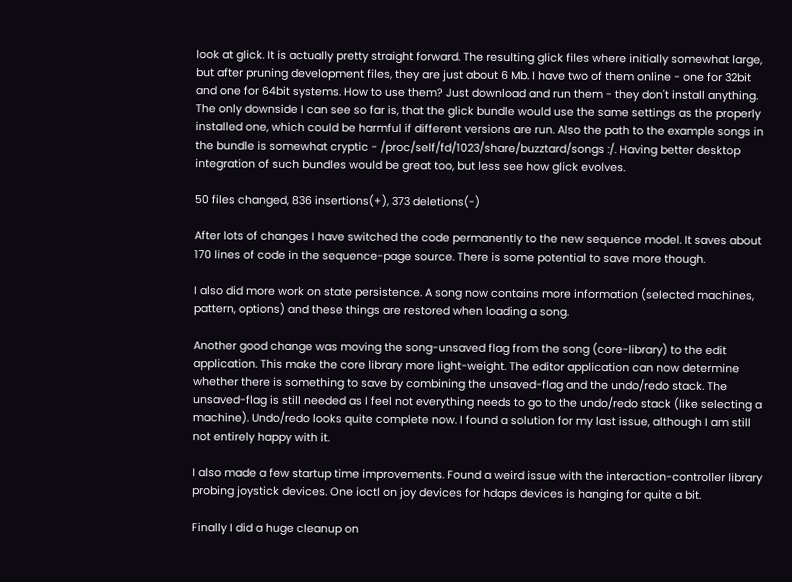look at glick. It is actually pretty straight forward. The resulting glick files where initially somewhat large, but after pruning development files, they are just about 6 Mb. I have two of them online - one for 32bit and one for 64bit systems. How to use them? Just download and run them - they don't install anything. The only downside I can see so far is, that the glick bundle would use the same settings as the properly installed one, which could be harmful if different versions are run. Also the path to the example songs in the bundle is somewhat cryptic - /proc/self/fd/1023/share/buzztard/songs :/. Having better desktop integration of such bundles would be great too, but less see how glick evolves.

50 files changed, 836 insertions(+), 373 deletions(-)

After lots of changes I have switched the code permanently to the new sequence model. It saves about 170 lines of code in the sequence-page source. There is some potential to save more though.

I also did more work on state persistence. A song now contains more information (selected machines, pattern, options) and these things are restored when loading a song.

Another good change was moving the song-unsaved flag from the song (core-library) to the edit application. This make the core library more light-weight. The editor application can now determine whether there is something to save by combining the unsaved-flag and the undo/redo stack. The unsaved-flag is still needed as I feel not everything needs to go to the undo/redo stack (like selecting a machine). Undo/redo looks quite complete now. I found a solution for my last issue, although I am still not entirely happy with it.

I also made a few startup time improvements. Found a weird issue with the interaction-controller library probing joystick devices. One ioctl on joy devices for hdaps devices is hanging for quite a bit.

Finally I did a huge cleanup on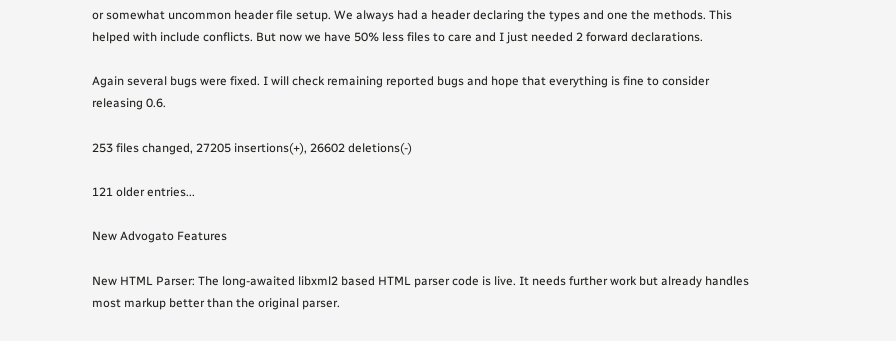or somewhat uncommon header file setup. We always had a header declaring the types and one the methods. This helped with include conflicts. But now we have 50% less files to care and I just needed 2 forward declarations.

Again several bugs were fixed. I will check remaining reported bugs and hope that everything is fine to consider releasing 0.6.

253 files changed, 27205 insertions(+), 26602 deletions(-)

121 older entries...

New Advogato Features

New HTML Parser: The long-awaited libxml2 based HTML parser code is live. It needs further work but already handles most markup better than the original parser.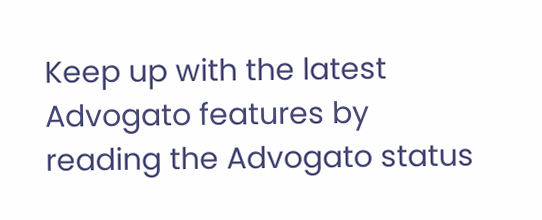Keep up with the latest Advogato features by reading the Advogato status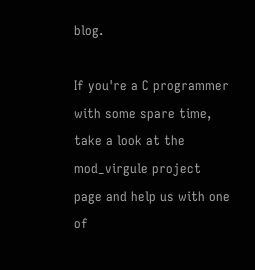blog.

If you're a C programmer with some spare time, take a look at the mod_virgule project page and help us with one of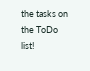the tasks on the ToDo list!